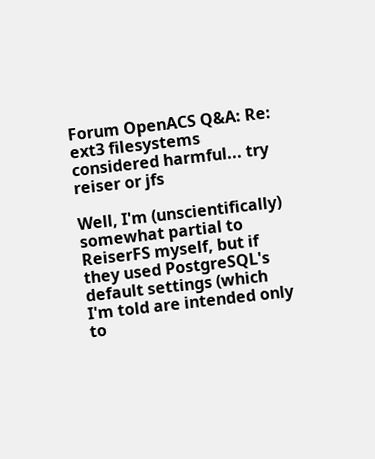Forum OpenACS Q&A: Re: ext3 filesystems considered harmful... try reiser or jfs

Well, I'm (unscientifically) somewhat partial to ReiserFS myself, but if they used PostgreSQL's default settings (which I'm told are intended only to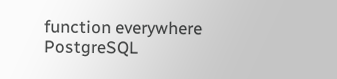function everywhere PostgreSQL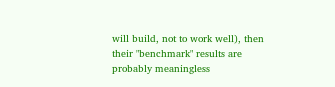will build, not to work well), then their "benchmark" results are probably meaningless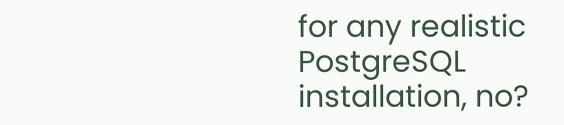for any realistic PostgreSQL installation, no?